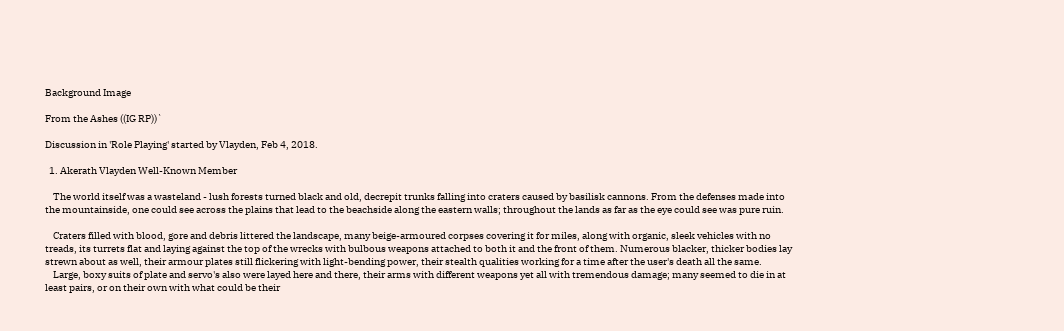Background Image

From the Ashes ((IG RP))`

Discussion in 'Role Playing' started by Vlayden, Feb 4, 2018.

  1. Akerath Vlayden Well-Known Member

    The world itself was a wasteland - lush forests turned black and old, decrepit trunks falling into craters caused by basilisk cannons. From the defenses made into the mountainside, one could see across the plains that lead to the beachside along the eastern walls; throughout the lands as far as the eye could see was pure ruin.

    Craters filled with blood, gore and debris littered the landscape, many beige-armoured corpses covering it for miles, along with organic, sleek vehicles with no treads, its turrets flat and laying against the top of the wrecks with bulbous weapons attached to both it and the front of them. Numerous blacker, thicker bodies lay strewn about as well, their armour plates still flickering with light-bending power, their stealth qualities working for a time after the user's death all the same.
    Large, boxy suits of plate and servo's also were layed here and there, their arms with different weapons yet all with tremendous damage; many seemed to die in at least pairs, or on their own with what could be their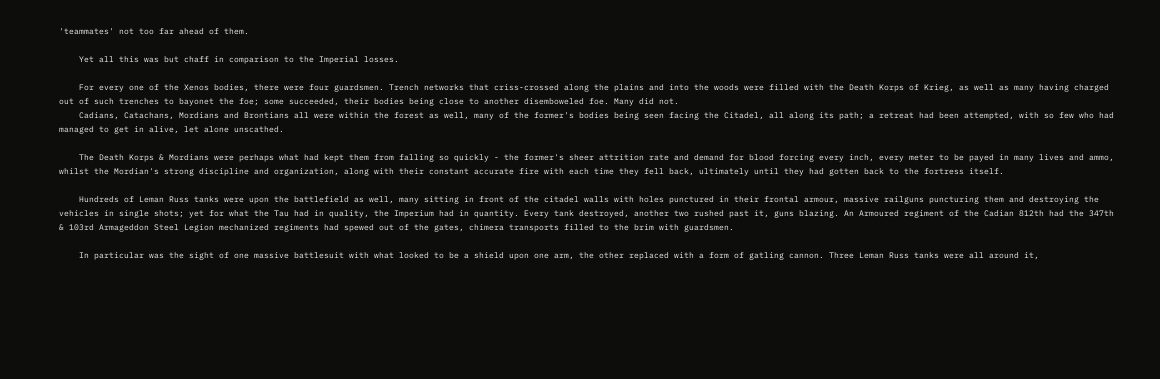'teammates' not too far ahead of them.

    Yet all this was but chaff in comparison to the Imperial losses.

    For every one of the Xenos bodies, there were four guardsmen. Trench networks that criss-crossed along the plains and into the woods were filled with the Death Korps of Krieg, as well as many having charged out of such trenches to bayonet the foe; some succeeded, their bodies being close to another disemboweled foe. Many did not.
    Cadians, Catachans, Mordians and Brontians all were within the forest as well, many of the former's bodies being seen facing the Citadel, all along its path; a retreat had been attempted, with so few who had managed to get in alive, let alone unscathed.

    The Death Korps & Mordians were perhaps what had kept them from falling so quickly - the former's sheer attrition rate and demand for blood forcing every inch, every meter to be payed in many lives and ammo, whilst the Mordian's strong discipline and organization, along with their constant accurate fire with each time they fell back, ultimately until they had gotten back to the fortress itself.

    Hundreds of Leman Russ tanks were upon the battlefield as well, many sitting in front of the citadel walls with holes punctured in their frontal armour, massive railguns puncturing them and destroying the vehicles in single shots; yet for what the Tau had in quality, the Imperium had in quantity. Every tank destroyed, another two rushed past it, guns blazing. An Armoured regiment of the Cadian 812th had the 347th & 103rd Armageddon Steel Legion mechanized regiments had spewed out of the gates, chimera transports filled to the brim with guardsmen.

    In particular was the sight of one massive battlesuit with what looked to be a shield upon one arm, the other replaced with a form of gatling cannon. Three Leman Russ tanks were all around it,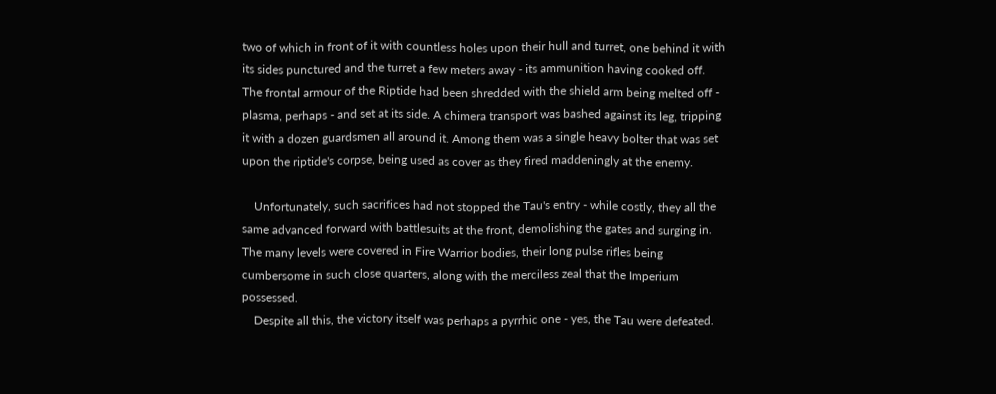two of which in front of it with countless holes upon their hull and turret, one behind it with its sides punctured and the turret a few meters away - its ammunition having cooked off. The frontal armour of the Riptide had been shredded with the shield arm being melted off - plasma, perhaps - and set at its side. A chimera transport was bashed against its leg, tripping it with a dozen guardsmen all around it. Among them was a single heavy bolter that was set upon the riptide's corpse, being used as cover as they fired maddeningly at the enemy.

    Unfortunately, such sacrifices had not stopped the Tau's entry - while costly, they all the same advanced forward with battlesuits at the front, demolishing the gates and surging in. The many levels were covered in Fire Warrior bodies, their long pulse rifles being cumbersome in such close quarters, along with the merciless zeal that the Imperium possessed.
    Despite all this, the victory itself was perhaps a pyrrhic one - yes, the Tau were defeated.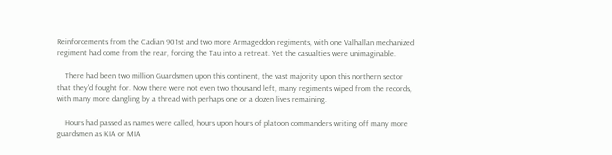Reinforcements from the Cadian 901st and two more Armageddon regiments, with one Valhallan mechanized regiment had come from the rear, forcing the Tau into a retreat. Yet the casualties were unimaginable.

    There had been two million Guardsmen upon this continent, the vast majority upon this northern sector that they'd fought for. Now there were not even two thousand left, many regiments wiped from the records, with many more dangling by a thread with perhaps one or a dozen lives remaining.

    Hours had passed as names were called, hours upon hours of platoon commanders writing off many more guardsmen as KIA or MIA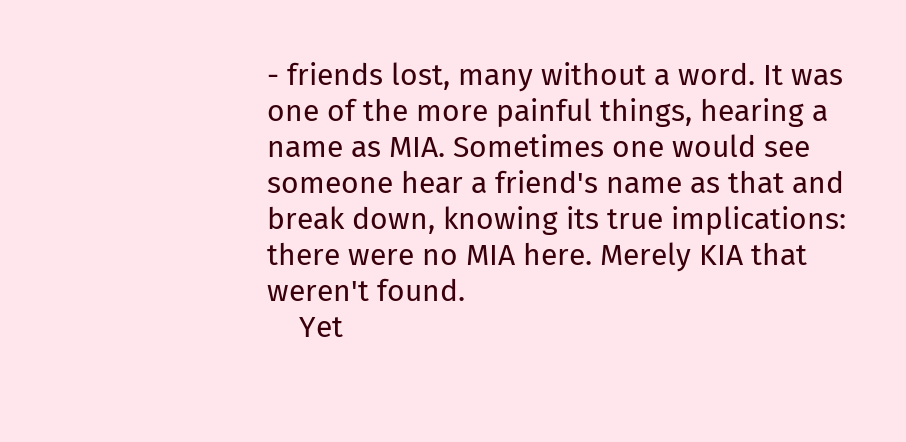- friends lost, many without a word. It was one of the more painful things, hearing a name as MIA. Sometimes one would see someone hear a friend's name as that and break down, knowing its true implications: there were no MIA here. Merely KIA that weren't found.
    Yet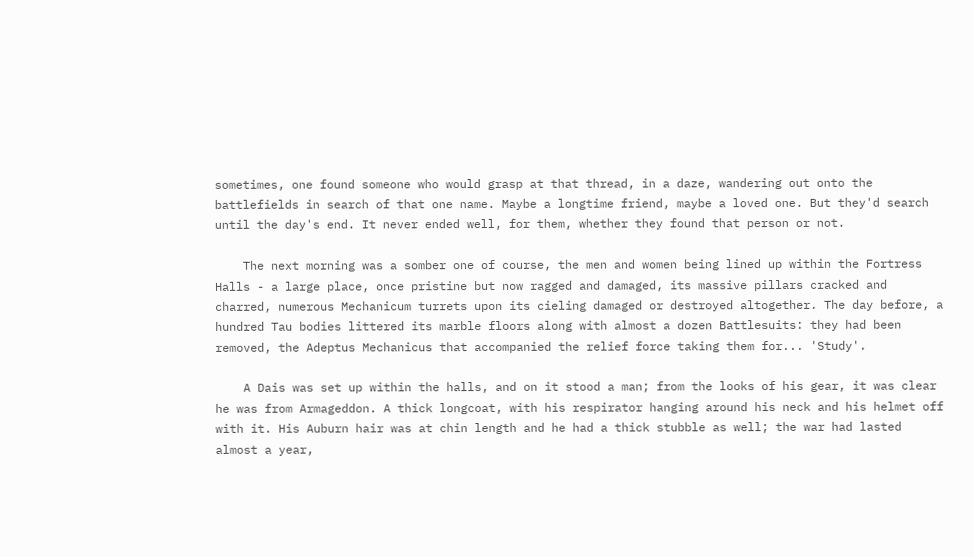sometimes, one found someone who would grasp at that thread, in a daze, wandering out onto the battlefields in search of that one name. Maybe a longtime friend, maybe a loved one. But they'd search until the day's end. It never ended well, for them, whether they found that person or not.

    The next morning was a somber one of course, the men and women being lined up within the Fortress Halls - a large place, once pristine but now ragged and damaged, its massive pillars cracked and charred, numerous Mechanicum turrets upon its cieling damaged or destroyed altogether. The day before, a hundred Tau bodies littered its marble floors along with almost a dozen Battlesuits: they had been removed, the Adeptus Mechanicus that accompanied the relief force taking them for... 'Study'.

    A Dais was set up within the halls, and on it stood a man; from the looks of his gear, it was clear he was from Armageddon. A thick longcoat, with his respirator hanging around his neck and his helmet off with it. His Auburn hair was at chin length and he had a thick stubble as well; the war had lasted almost a year,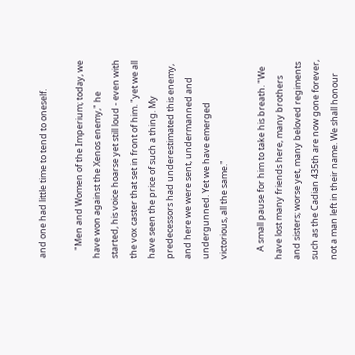and one had little time to tend to oneself.

    "Men and Women of the Imperium; today, we have won against the Xenos enemy," he started, his voice hoarse yet still loud - even with the vox caster that set in front of him. "yet we all have seen the price of such a thing. My predecessors had underestimated this enemy, and here we were sent, undermanned and undergunned. Yet we have emerged victorious, all the same."

    A small pause for him to take his breath. "We have lost many friends here, many brothers and sisters; worse yet, many beloved regiments such as the Cadian 435th are now gone forever, not a man left in their name. We shall honour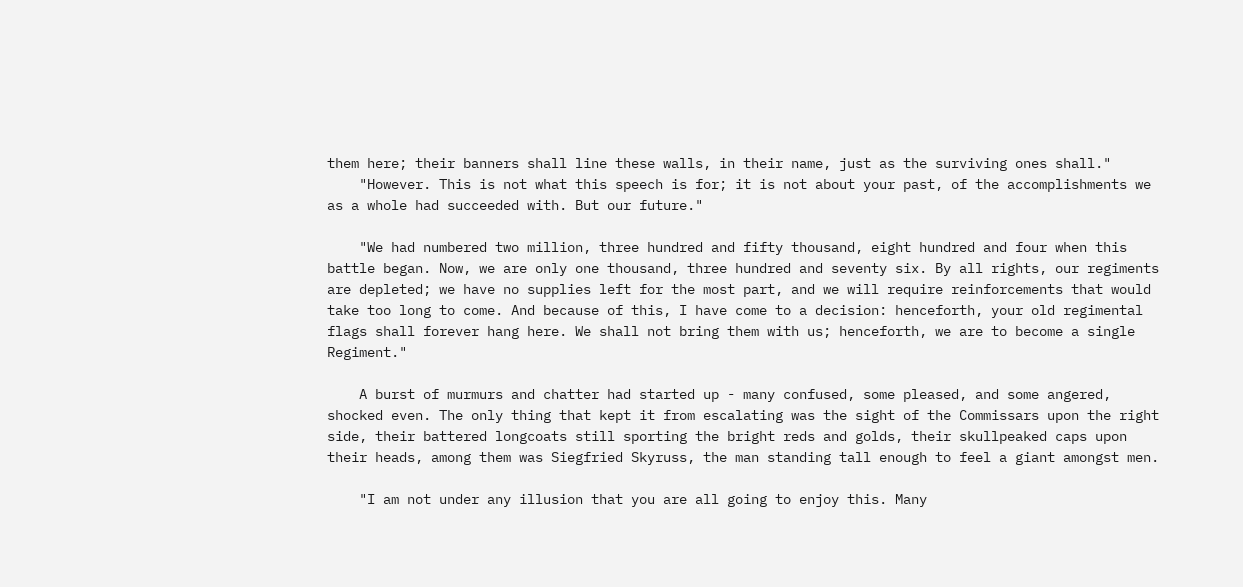them here; their banners shall line these walls, in their name, just as the surviving ones shall."
    "However. This is not what this speech is for; it is not about your past, of the accomplishments we as a whole had succeeded with. But our future."

    "We had numbered two million, three hundred and fifty thousand, eight hundred and four when this battle began. Now, we are only one thousand, three hundred and seventy six. By all rights, our regiments are depleted; we have no supplies left for the most part, and we will require reinforcements that would take too long to come. And because of this, I have come to a decision: henceforth, your old regimental flags shall forever hang here. We shall not bring them with us; henceforth, we are to become a single Regiment."

    A burst of murmurs and chatter had started up - many confused, some pleased, and some angered, shocked even. The only thing that kept it from escalating was the sight of the Commissars upon the right side, their battered longcoats still sporting the bright reds and golds, their skullpeaked caps upon their heads, among them was Siegfried Skyruss, the man standing tall enough to feel a giant amongst men.

    "I am not under any illusion that you are all going to enjoy this. Many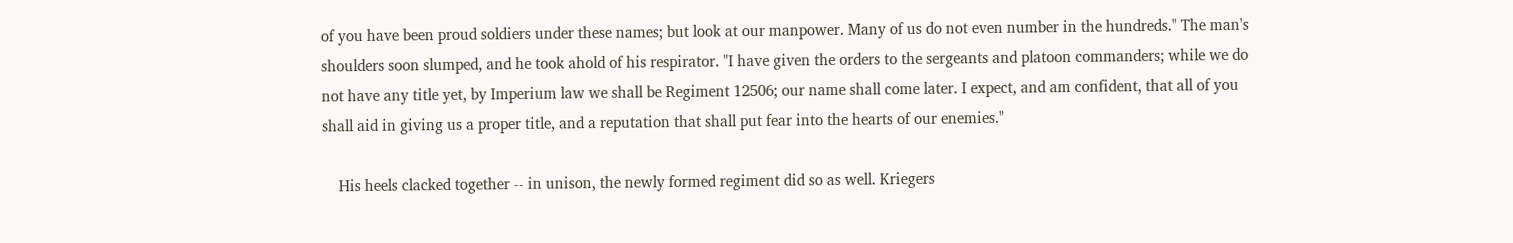of you have been proud soldiers under these names; but look at our manpower. Many of us do not even number in the hundreds." The man's shoulders soon slumped, and he took ahold of his respirator. "I have given the orders to the sergeants and platoon commanders; while we do not have any title yet, by Imperium law we shall be Regiment 12506; our name shall come later. I expect, and am confident, that all of you shall aid in giving us a proper title, and a reputation that shall put fear into the hearts of our enemies."

    His heels clacked together -- in unison, the newly formed regiment did so as well. Kriegers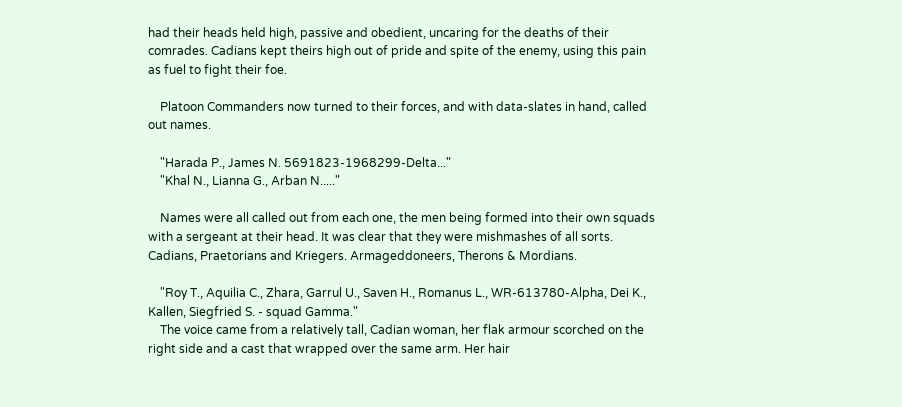had their heads held high, passive and obedient, uncaring for the deaths of their comrades. Cadians kept theirs high out of pride and spite of the enemy, using this pain as fuel to fight their foe.

    Platoon Commanders now turned to their forces, and with data-slates in hand, called out names.

    "Harada P., James N. 5691823-1968299-Delta..."
    "Khal N., Lianna G., Arban N....."

    Names were all called out from each one, the men being formed into their own squads with a sergeant at their head. It was clear that they were mishmashes of all sorts. Cadians, Praetorians and Kriegers. Armageddoneers, Therons & Mordians.

    "Roy T., Aquilia C., Zhara, Garrul U., Saven H., Romanus L., WR-613780-Alpha, Dei K., Kallen, Siegfried S. - squad Gamma."
    The voice came from a relatively tall, Cadian woman, her flak armour scorched on the right side and a cast that wrapped over the same arm. Her hair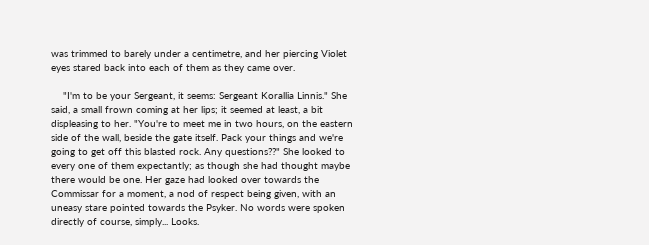was trimmed to barely under a centimetre, and her piercing Violet eyes stared back into each of them as they came over.

    "I'm to be your Sergeant, it seems: Sergeant Korallia Linnis." She said, a small frown coming at her lips; it seemed at least, a bit displeasing to her. "You're to meet me in two hours, on the eastern side of the wall, beside the gate itself. Pack your things and we're going to get off this blasted rock. Any questions??" She looked to every one of them expectantly; as though she had thought maybe there would be one. Her gaze had looked over towards the Commissar for a moment, a nod of respect being given, with an uneasy stare pointed towards the Psyker. No words were spoken directly of course, simply... Looks.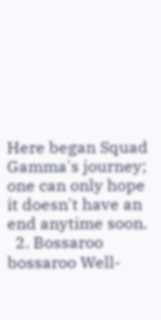Here began Squad Gamma's journey; one can only hope it doesn't have an end anytime soon.
  2. Bossaroo bossaroo Well-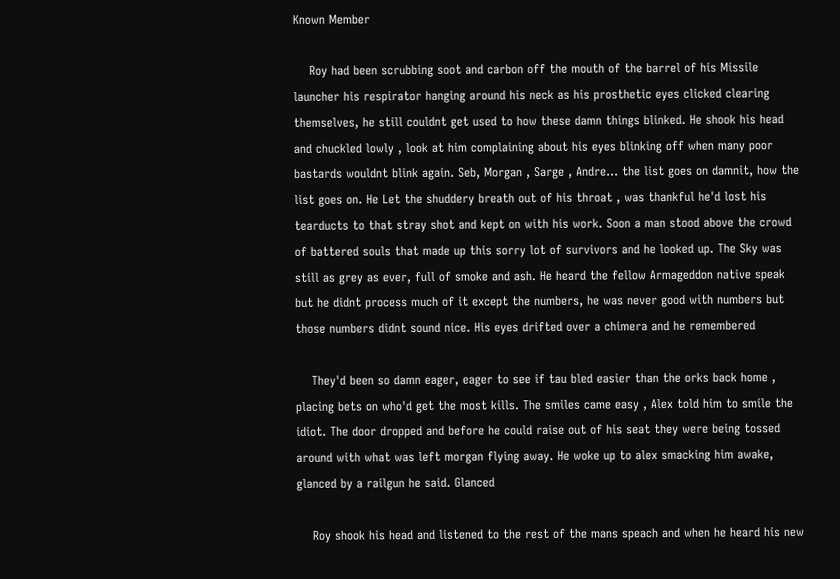Known Member

    Roy had been scrubbing soot and carbon off the mouth of the barrel of his Missile launcher his respirator hanging around his neck as his prosthetic eyes clicked clearing themselves, he still couldnt get used to how these damn things blinked. He shook his head and chuckled lowly , look at him complaining about his eyes blinking off when many poor bastards wouldnt blink again. Seb, Morgan , Sarge , Andre... the list goes on damnit, how the list goes on. He Let the shuddery breath out of his throat , was thankful he'd lost his tearducts to that stray shot and kept on with his work. Soon a man stood above the crowd of battered souls that made up this sorry lot of survivors and he looked up. The Sky was still as grey as ever, full of smoke and ash. He heard the fellow Armageddon native speak but he didnt process much of it except the numbers, he was never good with numbers but those numbers didnt sound nice. His eyes drifted over a chimera and he remembered

    They'd been so damn eager, eager to see if tau bled easier than the orks back home , placing bets on who'd get the most kills. The smiles came easy , Alex told him to smile the idiot. The door dropped and before he could raise out of his seat they were being tossed around with what was left morgan flying away. He woke up to alex smacking him awake, glanced by a railgun he said. Glanced

    Roy shook his head and listened to the rest of the mans speach and when he heard his new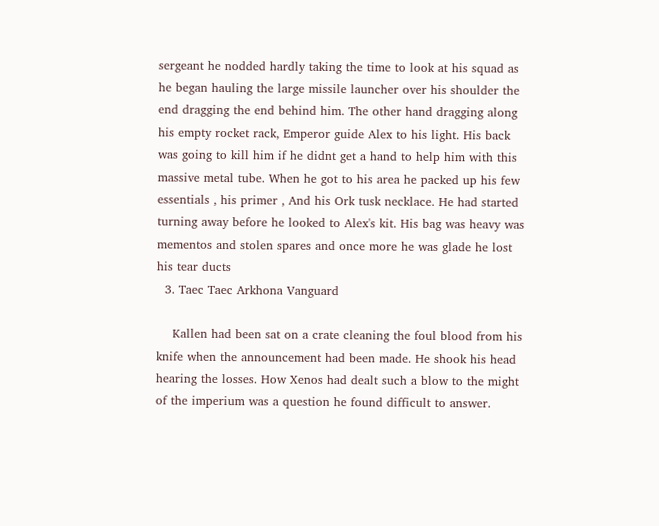sergeant he nodded hardly taking the time to look at his squad as he began hauling the large missile launcher over his shoulder the end dragging the end behind him. The other hand dragging along his empty rocket rack, Emperor guide Alex to his light. His back was going to kill him if he didnt get a hand to help him with this massive metal tube. When he got to his area he packed up his few essentials , his primer , And his Ork tusk necklace. He had started turning away before he looked to Alex's kit. His bag was heavy was mementos and stolen spares and once more he was glade he lost his tear ducts
  3. Taec Taec Arkhona Vanguard

    Kallen had been sat on a crate cleaning the foul blood from his knife when the announcement had been made. He shook his head hearing the losses. How Xenos had dealt such a blow to the might of the imperium was a question he found difficult to answer.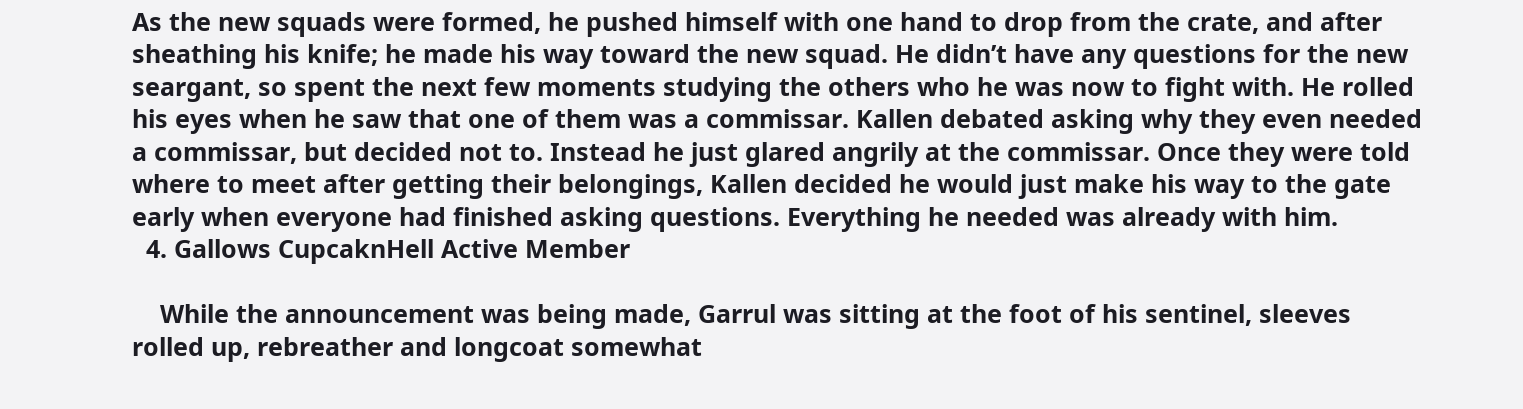As the new squads were formed, he pushed himself with one hand to drop from the crate, and after sheathing his knife; he made his way toward the new squad. He didn’t have any questions for the new seargant, so spent the next few moments studying the others who he was now to fight with. He rolled his eyes when he saw that one of them was a commissar. Kallen debated asking why they even needed a commissar, but decided not to. Instead he just glared angrily at the commissar. Once they were told where to meet after getting their belongings, Kallen decided he would just make his way to the gate early when everyone had finished asking questions. Everything he needed was already with him.
  4. Gallows CupcaknHell Active Member

    While the announcement was being made, Garrul was sitting at the foot of his sentinel, sleeves rolled up, rebreather and longcoat somewhat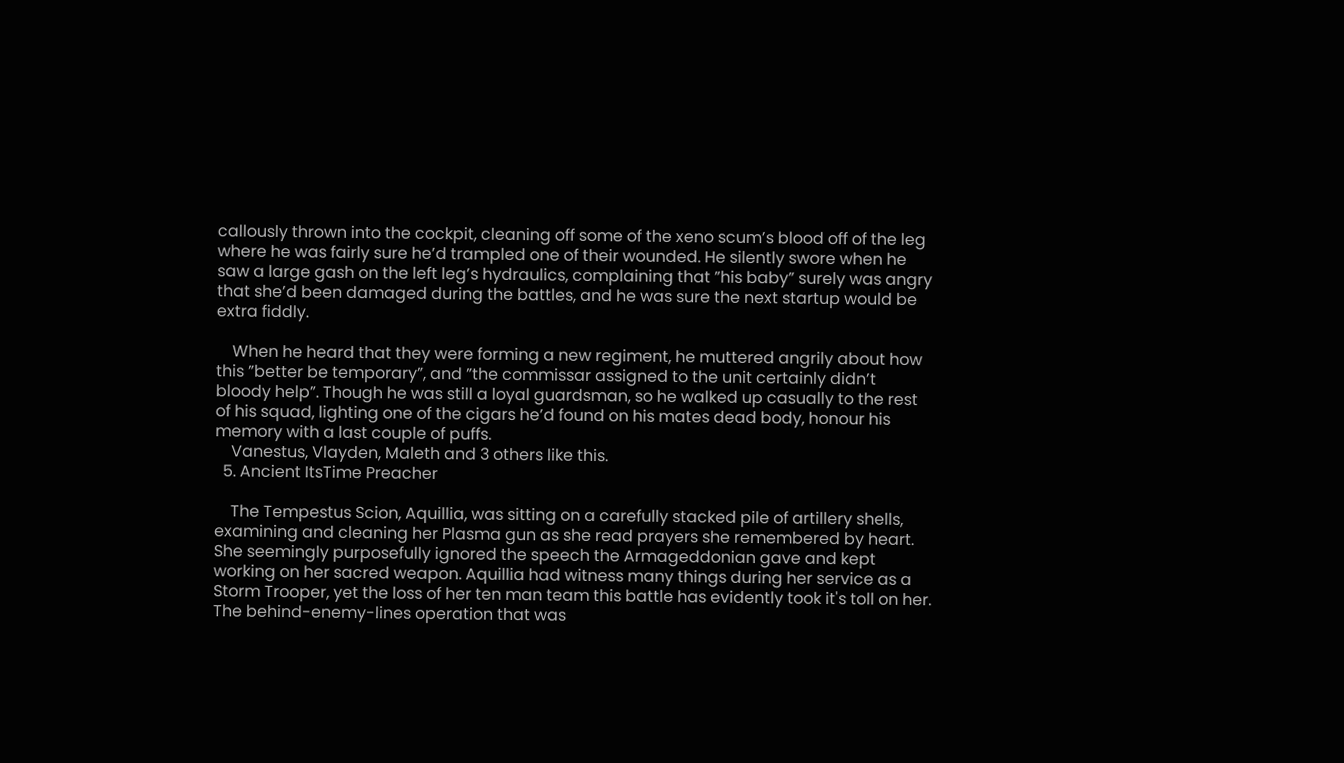callously thrown into the cockpit, cleaning off some of the xeno scum’s blood off of the leg where he was fairly sure he’d trampled one of their wounded. He silently swore when he saw a large gash on the left leg’s hydraulics, complaining that ”his baby” surely was angry that she’d been damaged during the battles, and he was sure the next startup would be extra fiddly.

    When he heard that they were forming a new regiment, he muttered angrily about how this ”better be temporary”, and ”the commissar assigned to the unit certainly didn’t bloody help”. Though he was still a loyal guardsman, so he walked up casually to the rest of his squad, lighting one of the cigars he’d found on his mates dead body, honour his memory with a last couple of puffs.
    Vanestus, Vlayden, Maleth and 3 others like this.
  5. Ancient ItsTime Preacher

    The Tempestus Scion, Aquillia, was sitting on a carefully stacked pile of artillery shells, examining and cleaning her Plasma gun as she read prayers she remembered by heart. She seemingly purposefully ignored the speech the Armageddonian gave and kept working on her sacred weapon. Aquillia had witness many things during her service as a Storm Trooper, yet the loss of her ten man team this battle has evidently took it's toll on her. The behind-enemy-lines operation that was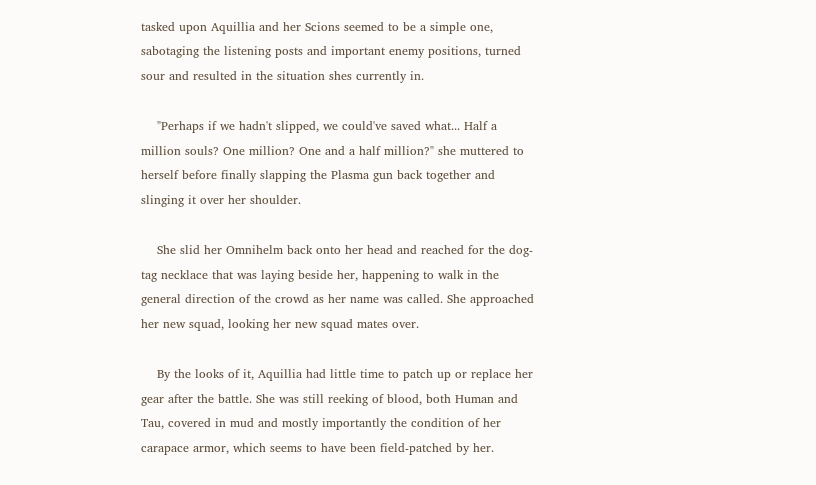tasked upon Aquillia and her Scions seemed to be a simple one, sabotaging the listening posts and important enemy positions, turned sour and resulted in the situation shes currently in.

    "Perhaps if we hadn't slipped, we could've saved what... Half a million souls? One million? One and a half million?" she muttered to herself before finally slapping the Plasma gun back together and slinging it over her shoulder.

    She slid her Omnihelm back onto her head and reached for the dog-tag necklace that was laying beside her, happening to walk in the general direction of the crowd as her name was called. She approached her new squad, looking her new squad mates over.

    By the looks of it, Aquillia had little time to patch up or replace her gear after the battle. She was still reeking of blood, both Human and Tau, covered in mud and mostly importantly the condition of her carapace armor, which seems to have been field-patched by her.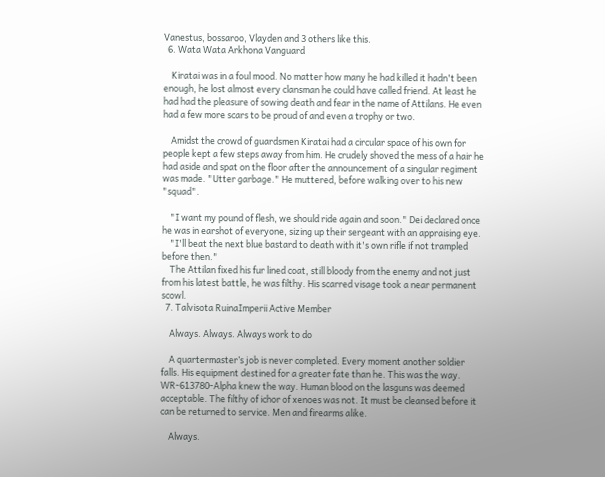Vanestus, bossaroo, Vlayden and 3 others like this.
  6. Wata Wata Arkhona Vanguard

    Kiratai was in a foul mood. No matter how many he had killed it hadn't been enough, he lost almost every clansman he could have called friend. At least he had had the pleasure of sowing death and fear in the name of Attilans. He even had a few more scars to be proud of and even a trophy or two.

    Amidst the crowd of guardsmen Kiratai had a circular space of his own for people kept a few steps away from him. He crudely shoved the mess of a hair he had aside and spat on the floor after the announcement of a singular regiment was made. "Utter garbage." He muttered, before walking over to his new "squad".

    "I want my pound of flesh, we should ride again and soon." Dei declared once he was in earshot of everyone, sizing up their sergeant with an appraising eye.
    "I'll beat the next blue bastard to death with it's own rifle if not trampled before then."
    The Attilan fixed his fur lined coat, still bloody from the enemy and not just from his latest battle, he was filthy. His scarred visage took a near permanent scowl.
  7. Talvisota RuinaImperii Active Member

    Always. Always. Always work to do

    A quartermaster’s job is never completed. Every moment another soldier falls. His equipment destined for a greater fate than he. This was the way. WR-613780-Alpha knew the way. Human blood on the lasguns was deemed acceptable. The filthy of ichor of xenoes was not. It must be cleansed before it can be returned to service. Men and firearms alike.

    Always.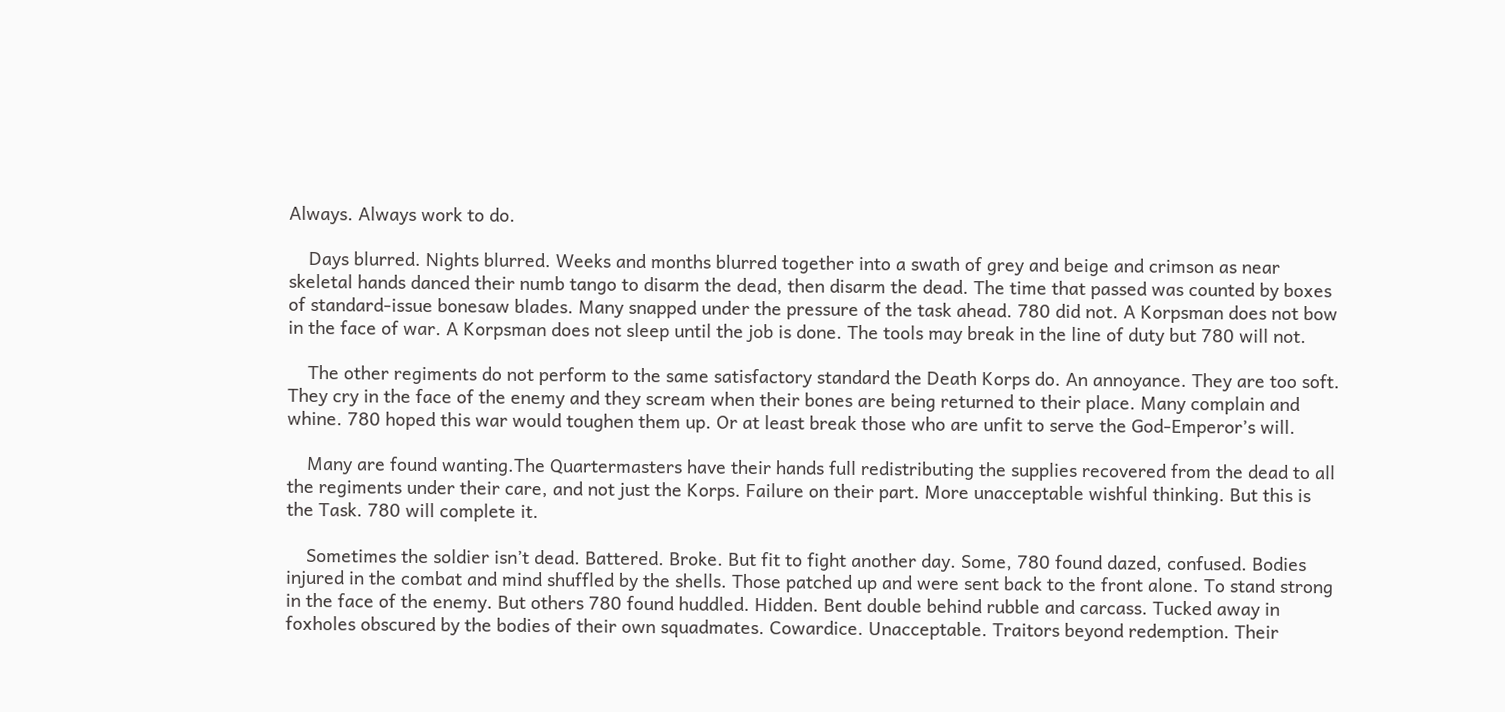Always. Always work to do.

    Days blurred. Nights blurred. Weeks and months blurred together into a swath of grey and beige and crimson as near skeletal hands danced their numb tango to disarm the dead, then disarm the dead. The time that passed was counted by boxes of standard-issue bonesaw blades. Many snapped under the pressure of the task ahead. 780 did not. A Korpsman does not bow in the face of war. A Korpsman does not sleep until the job is done. The tools may break in the line of duty but 780 will not.

    The other regiments do not perform to the same satisfactory standard the Death Korps do. An annoyance. They are too soft. They cry in the face of the enemy and they scream when their bones are being returned to their place. Many complain and whine. 780 hoped this war would toughen them up. Or at least break those who are unfit to serve the God-Emperor’s will.

    Many are found wanting.The Quartermasters have their hands full redistributing the supplies recovered from the dead to all the regiments under their care, and not just the Korps. Failure on their part. More unacceptable wishful thinking. But this is the Task. 780 will complete it.

    Sometimes the soldier isn’t dead. Battered. Broke. But fit to fight another day. Some, 780 found dazed, confused. Bodies injured in the combat and mind shuffled by the shells. Those patched up and were sent back to the front alone. To stand strong in the face of the enemy. But others 780 found huddled. Hidden. Bent double behind rubble and carcass. Tucked away in foxholes obscured by the bodies of their own squadmates. Cowardice. Unacceptable. Traitors beyond redemption. Their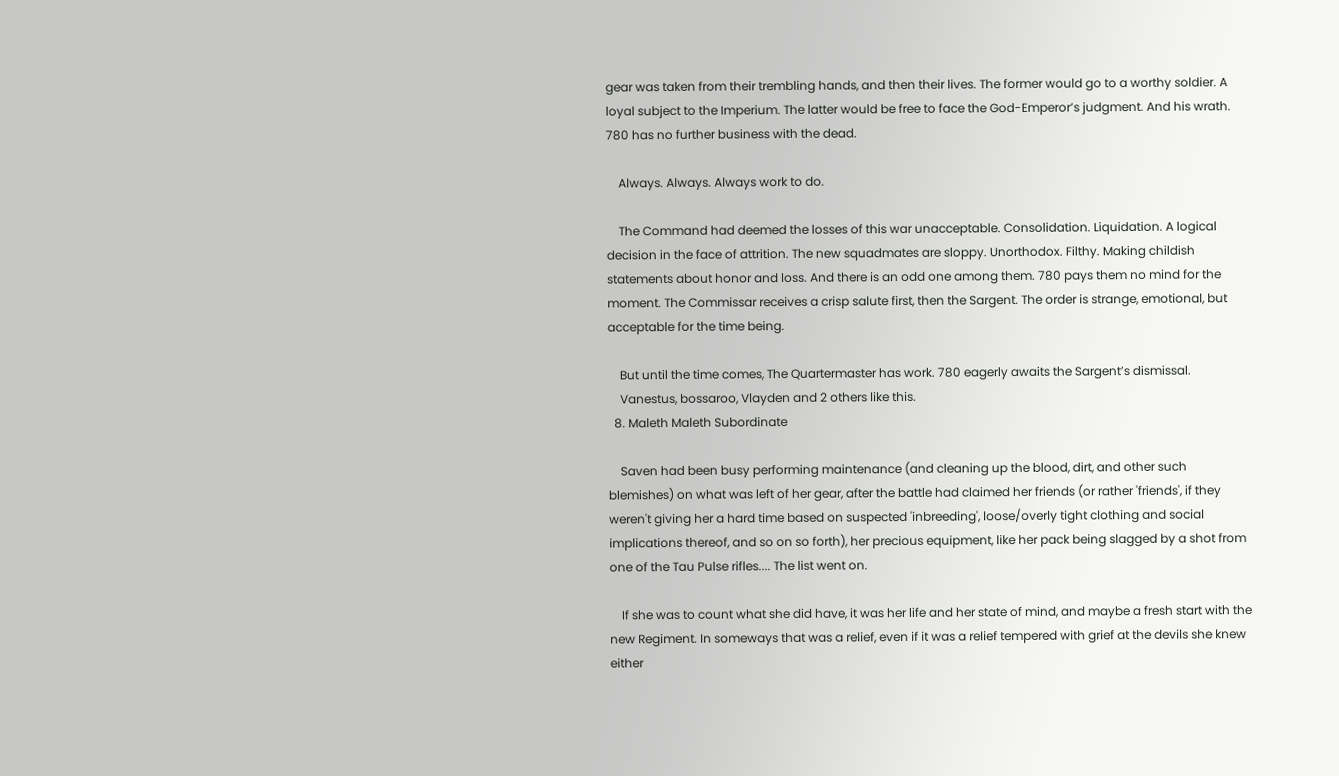gear was taken from their trembling hands, and then their lives. The former would go to a worthy soldier. A loyal subject to the Imperium. The latter would be free to face the God-Emperor’s judgment. And his wrath. 780 has no further business with the dead.

    Always. Always. Always work to do.

    The Command had deemed the losses of this war unacceptable. Consolidation. Liquidation. A logical decision in the face of attrition. The new squadmates are sloppy. Unorthodox. Filthy. Making childish statements about honor and loss. And there is an odd one among them. 780 pays them no mind for the moment. The Commissar receives a crisp salute first, then the Sargent. The order is strange, emotional, but acceptable for the time being.

    But until the time comes, The Quartermaster has work. 780 eagerly awaits the Sargent’s dismissal.
    Vanestus, bossaroo, Vlayden and 2 others like this.
  8. Maleth Maleth Subordinate

    Saven had been busy performing maintenance (and cleaning up the blood, dirt, and other such blemishes) on what was left of her gear, after the battle had claimed her friends (or rather 'friends', if they weren't giving her a hard time based on suspected 'inbreeding', loose/overly tight clothing and social implications thereof, and so on so forth), her precious equipment, like her pack being slagged by a shot from one of the Tau Pulse rifles.... The list went on.

    If she was to count what she did have, it was her life and her state of mind, and maybe a fresh start with the new Regiment. In someways that was a relief, even if it was a relief tempered with grief at the devils she knew either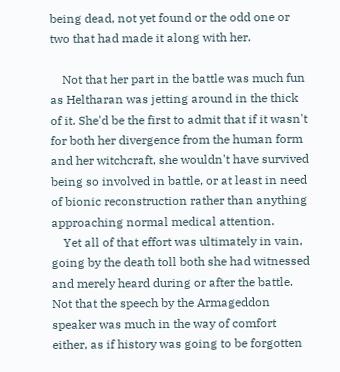being dead, not yet found or the odd one or two that had made it along with her.

    Not that her part in the battle was much fun as Heltharan was jetting around in the thick of it. She'd be the first to admit that if it wasn't for both her divergence from the human form and her witchcraft, she wouldn't have survived being so involved in battle, or at least in need of bionic reconstruction rather than anything approaching normal medical attention.
    Yet all of that effort was ultimately in vain, going by the death toll both she had witnessed and merely heard during or after the battle. Not that the speech by the Armageddon speaker was much in the way of comfort either, as if history was going to be forgotten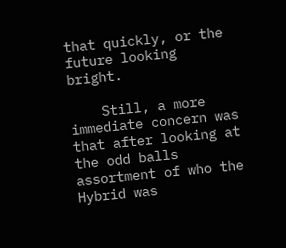that quickly, or the future looking bright.

    Still, a more immediate concern was that after looking at the odd balls assortment of who the Hybrid was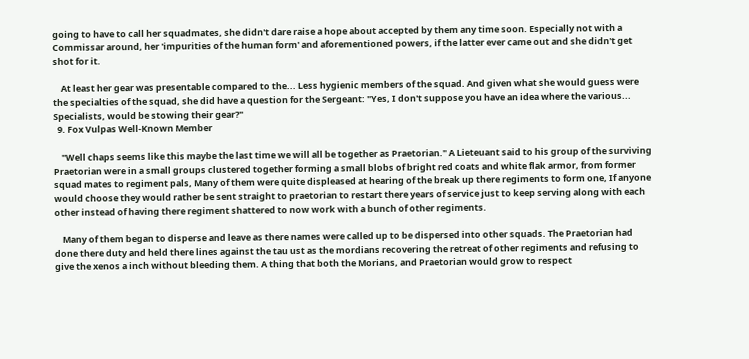going to have to call her squadmates, she didn't dare raise a hope about accepted by them any time soon. Especially not with a Commissar around, her 'impurities of the human form' and aforementioned powers, if the latter ever came out and she didn't get shot for it.

    At least her gear was presentable compared to the... Less hygienic members of the squad. And given what she would guess were the specialties of the squad, she did have a question for the Sergeant: "Yes, I don't suppose you have an idea where the various... Specialists, would be stowing their gear?"
  9. Fox Vulpas Well-Known Member

    "Well chaps seems like this maybe the last time we will all be together as Praetorian." A Lieteuant said to his group of the surviving Praetorian were in a small groups clustered together forming a small blobs of bright red coats and white flak armor, from former squad mates to regiment pals, Many of them were quite displeased at hearing of the break up there regiments to form one, If anyone would choose they would rather be sent straight to praetorian to restart there years of service just to keep serving along with each other instead of having there regiment shattered to now work with a bunch of other regiments.

    Many of them began to disperse and leave as there names were called up to be dispersed into other squads. The Praetorian had done there duty and held there lines against the tau ust as the mordians recovering the retreat of other regiments and refusing to give the xenos a inch without bleeding them. A thing that both the Morians, and Praetorian would grow to respect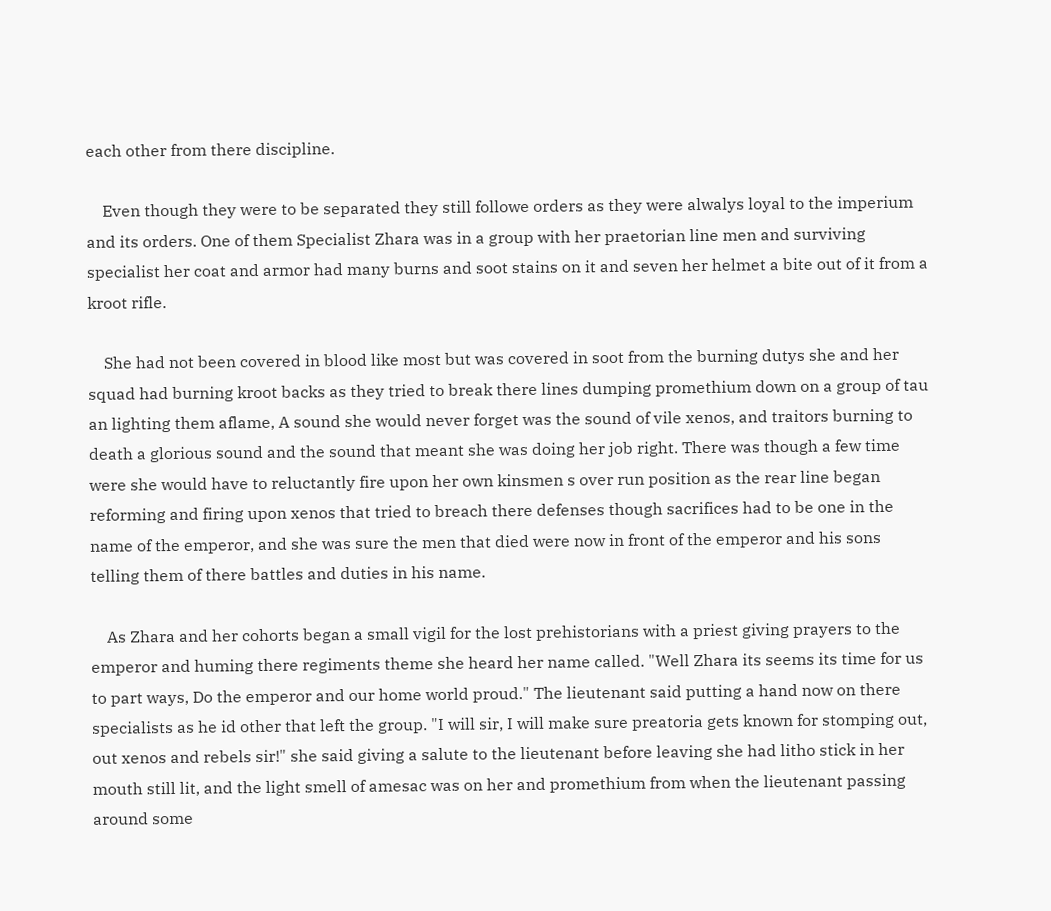each other from there discipline.

    Even though they were to be separated they still followe orders as they were alwalys loyal to the imperium and its orders. One of them Specialist Zhara was in a group with her praetorian line men and surviving specialist her coat and armor had many burns and soot stains on it and seven her helmet a bite out of it from a kroot rifle.

    She had not been covered in blood like most but was covered in soot from the burning dutys she and her squad had burning kroot backs as they tried to break there lines dumping promethium down on a group of tau an lighting them aflame, A sound she would never forget was the sound of vile xenos, and traitors burning to death a glorious sound and the sound that meant she was doing her job right. There was though a few time were she would have to reluctantly fire upon her own kinsmen s over run position as the rear line began reforming and firing upon xenos that tried to breach there defenses though sacrifices had to be one in the name of the emperor, and she was sure the men that died were now in front of the emperor and his sons telling them of there battles and duties in his name.

    As Zhara and her cohorts began a small vigil for the lost prehistorians with a priest giving prayers to the emperor and huming there regiments theme she heard her name called. "Well Zhara its seems its time for us to part ways, Do the emperor and our home world proud." The lieutenant said putting a hand now on there specialists as he id other that left the group. "I will sir, I will make sure preatoria gets known for stomping out, out xenos and rebels sir!" she said giving a salute to the lieutenant before leaving she had litho stick in her mouth still lit, and the light smell of amesac was on her and promethium from when the lieutenant passing around some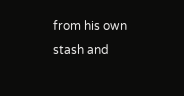from his own stash and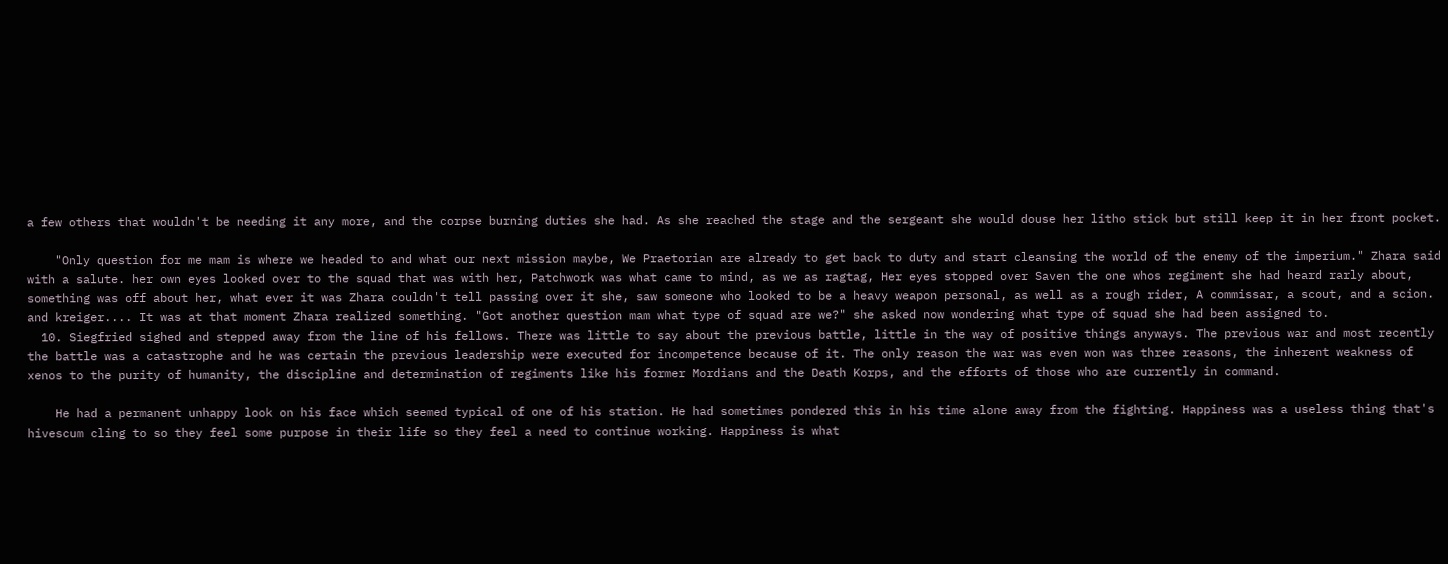a few others that wouldn't be needing it any more, and the corpse burning duties she had. As she reached the stage and the sergeant she would douse her litho stick but still keep it in her front pocket.

    "Only question for me mam is where we headed to and what our next mission maybe, We Praetorian are already to get back to duty and start cleansing the world of the enemy of the imperium." Zhara said with a salute. her own eyes looked over to the squad that was with her, Patchwork was what came to mind, as we as ragtag, Her eyes stopped over Saven the one whos regiment she had heard rarly about, something was off about her, what ever it was Zhara couldn't tell passing over it she, saw someone who looked to be a heavy weapon personal, as well as a rough rider, A commissar, a scout, and a scion. and kreiger.... It was at that moment Zhara realized something. "Got another question mam what type of squad are we?" she asked now wondering what type of squad she had been assigned to.
  10. Siegfried sighed and stepped away from the line of his fellows. There was little to say about the previous battle, little in the way of positive things anyways. The previous war and most recently the battle was a catastrophe and he was certain the previous leadership were executed for incompetence because of it. The only reason the war was even won was three reasons, the inherent weakness of xenos to the purity of humanity, the discipline and determination of regiments like his former Mordians and the Death Korps, and the efforts of those who are currently in command.

    He had a permanent unhappy look on his face which seemed typical of one of his station. He had sometimes pondered this in his time alone away from the fighting. Happiness was a useless thing that's hivescum cling to so they feel some purpose in their life so they feel a need to continue working. Happiness is what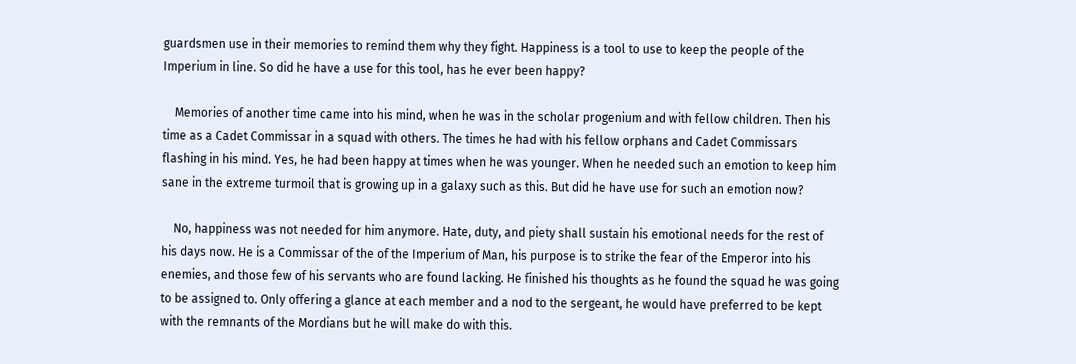guardsmen use in their memories to remind them why they fight. Happiness is a tool to use to keep the people of the Imperium in line. So did he have a use for this tool, has he ever been happy?

    Memories of another time came into his mind, when he was in the scholar progenium and with fellow children. Then his time as a Cadet Commissar in a squad with others. The times he had with his fellow orphans and Cadet Commissars flashing in his mind. Yes, he had been happy at times when he was younger. When he needed such an emotion to keep him sane in the extreme turmoil that is growing up in a galaxy such as this. But did he have use for such an emotion now?

    No, happiness was not needed for him anymore. Hate, duty, and piety shall sustain his emotional needs for the rest of his days now. He is a Commissar of the of the Imperium of Man, his purpose is to strike the fear of the Emperor into his enemies, and those few of his servants who are found lacking. He finished his thoughts as he found the squad he was going to be assigned to. Only offering a glance at each member and a nod to the sergeant, he would have preferred to be kept with the remnants of the Mordians but he will make do with this.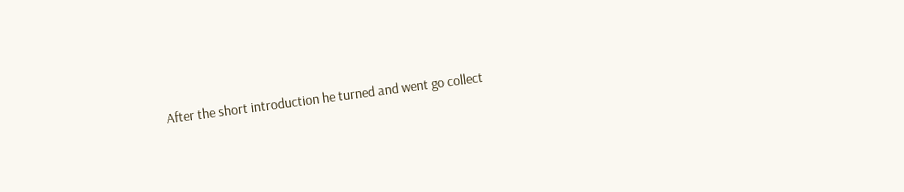After the short introduction he turned and went go collect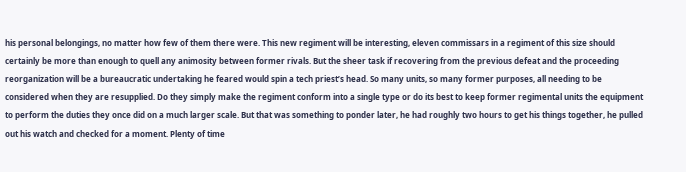his personal belongings, no matter how few of them there were. This new regiment will be interesting, eleven commissars in a regiment of this size should certainly be more than enough to quell any animosity between former rivals. But the sheer task if recovering from the previous defeat and the proceeding reorganization will be a bureaucratic undertaking he feared would spin a tech priest’s head. So many units, so many former purposes, all needing to be considered when they are resupplied. Do they simply make the regiment conform into a single type or do its best to keep former regimental units the equipment to perform the duties they once did on a much larger scale. But that was something to ponder later, he had roughly two hours to get his things together, he pulled out his watch and checked for a moment. Plenty of time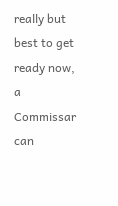really but best to get ready now, a Commissar can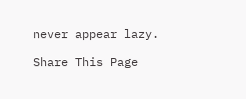never appear lazy.

Share This Page